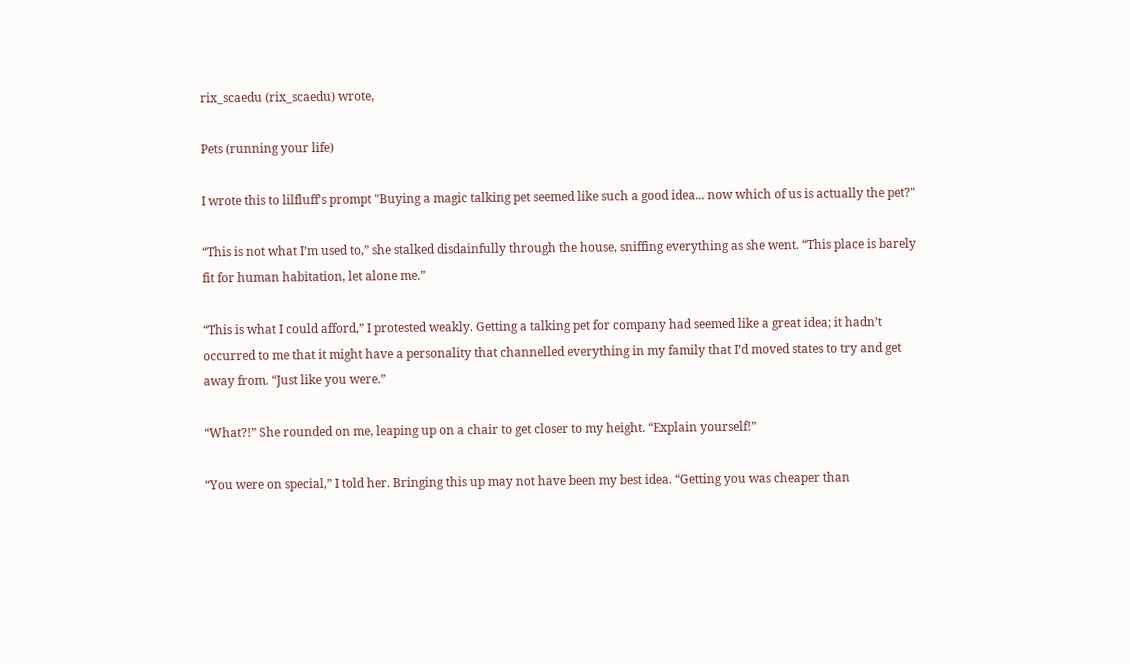rix_scaedu (rix_scaedu) wrote,

Pets (running your life)

I wrote this to lilfluff's prompt "Buying a magic talking pet seemed like such a good idea... now which of us is actually the pet?"

“This is not what I’m used to,” she stalked disdainfully through the house, sniffing everything as she went. “This place is barely fit for human habitation, let alone me.”

“This is what I could afford,” I protested weakly. Getting a talking pet for company had seemed like a great idea; it hadn’t occurred to me that it might have a personality that channelled everything in my family that I’d moved states to try and get away from. “Just like you were.”

“What?!” She rounded on me, leaping up on a chair to get closer to my height. “Explain yourself!”

“You were on special,” I told her. Bringing this up may not have been my best idea. “Getting you was cheaper than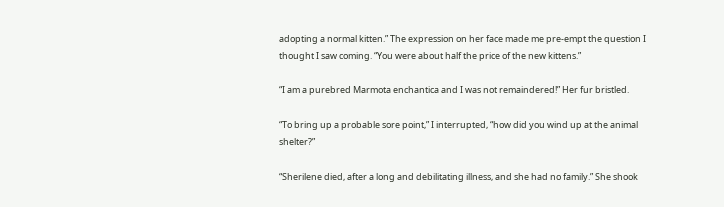adopting a normal kitten.” The expression on her face made me pre-empt the question I thought I saw coming. “You were about half the price of the new kittens.”

“I am a purebred Marmota enchantica and I was not remaindered!” Her fur bristled.

“To bring up a probable sore point,” I interrupted, “how did you wind up at the animal shelter?”

“Sherilene died, after a long and debilitating illness, and she had no family.” She shook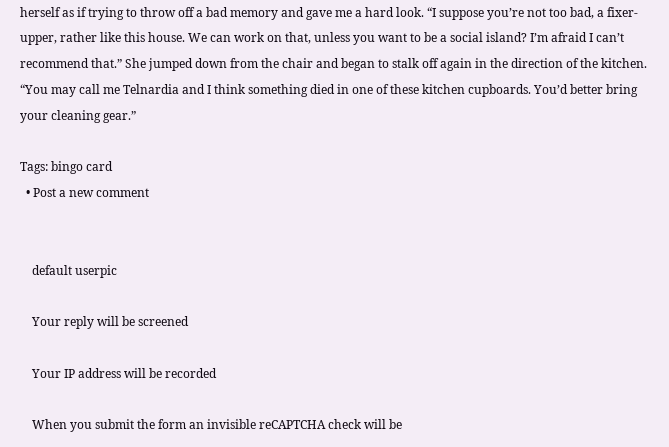herself as if trying to throw off a bad memory and gave me a hard look. “I suppose you’re not too bad, a fixer-upper, rather like this house. We can work on that, unless you want to be a social island? I’m afraid I can’t recommend that.” She jumped down from the chair and began to stalk off again in the direction of the kitchen. “You may call me Telnardia and I think something died in one of these kitchen cupboards. You’d better bring your cleaning gear.”

Tags: bingo card
  • Post a new comment


    default userpic

    Your reply will be screened

    Your IP address will be recorded

    When you submit the form an invisible reCAPTCHA check will be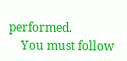performed.
    You must follow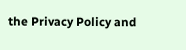the Privacy Policy and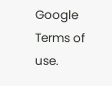Google Terms of use.